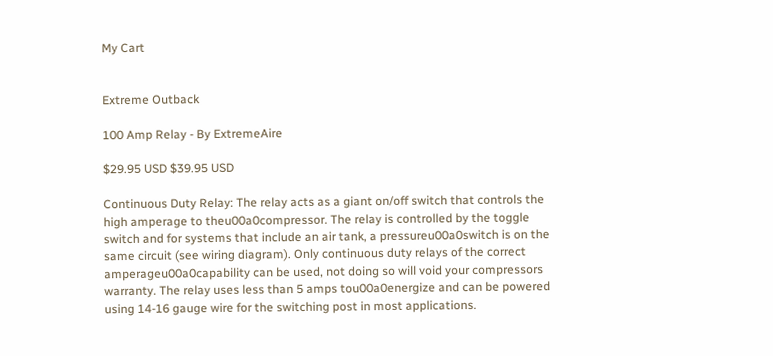My Cart


Extreme Outback

100 Amp Relay - By ExtremeAire

$29.95 USD $39.95 USD

Continuous Duty Relay: The relay acts as a giant on/off switch that controls the high amperage to theu00a0compressor. The relay is controlled by the toggle switch and for systems that include an air tank, a pressureu00a0switch is on the same circuit (see wiring diagram). Only continuous duty relays of the correct amperageu00a0capability can be used, not doing so will void your compressors warranty. The relay uses less than 5 amps tou00a0energize and can be powered using 14-16 gauge wire for the switching post in most applications.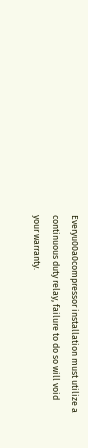Everyu00a0compressor installation must utilize a continuous duty relay, failure to do so will void your warranty.